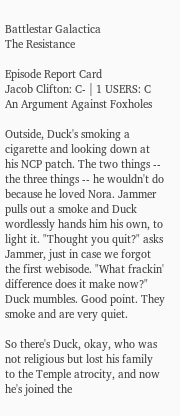Battlestar Galactica
The Resistance

Episode Report Card
Jacob Clifton: C- | 1 USERS: C
An Argument Against Foxholes

Outside, Duck's smoking a cigarette and looking down at his NCP patch. The two things -- the three things -- he wouldn't do because he loved Nora. Jammer pulls out a smoke and Duck wordlessly hands him his own, to light it. "Thought you quit?" asks Jammer, just in case we forgot the first webisode. "What frackin' difference does it make now?" Duck mumbles. Good point. They smoke and are very quiet.

So there's Duck, okay, who was not religious but lost his family to the Temple atrocity, and now he's joined the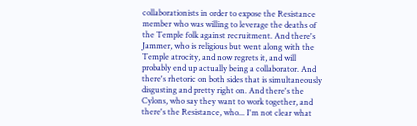collaborationists in order to expose the Resistance member who was willing to leverage the deaths of the Temple folk against recruitment. And there's Jammer, who is religious but went along with the Temple atrocity, and now regrets it, and will probably end up actually being a collaborator. And there's rhetoric on both sides that is simultaneously disgusting and pretty right on. And there's the Cylons, who say they want to work together, and there's the Resistance, who... I'm not clear what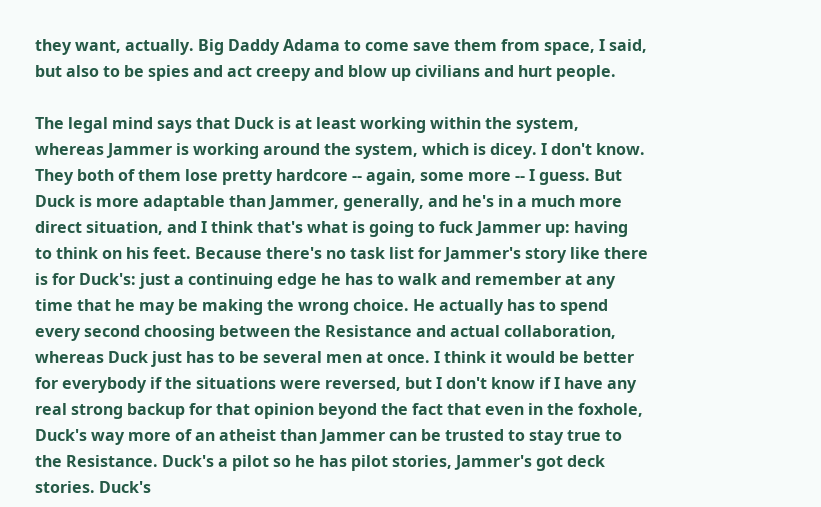they want, actually. Big Daddy Adama to come save them from space, I said, but also to be spies and act creepy and blow up civilians and hurt people.

The legal mind says that Duck is at least working within the system, whereas Jammer is working around the system, which is dicey. I don't know. They both of them lose pretty hardcore -- again, some more -- I guess. But Duck is more adaptable than Jammer, generally, and he's in a much more direct situation, and I think that's what is going to fuck Jammer up: having to think on his feet. Because there's no task list for Jammer's story like there is for Duck's: just a continuing edge he has to walk and remember at any time that he may be making the wrong choice. He actually has to spend every second choosing between the Resistance and actual collaboration, whereas Duck just has to be several men at once. I think it would be better for everybody if the situations were reversed, but I don't know if I have any real strong backup for that opinion beyond the fact that even in the foxhole, Duck's way more of an atheist than Jammer can be trusted to stay true to the Resistance. Duck's a pilot so he has pilot stories, Jammer's got deck stories. Duck's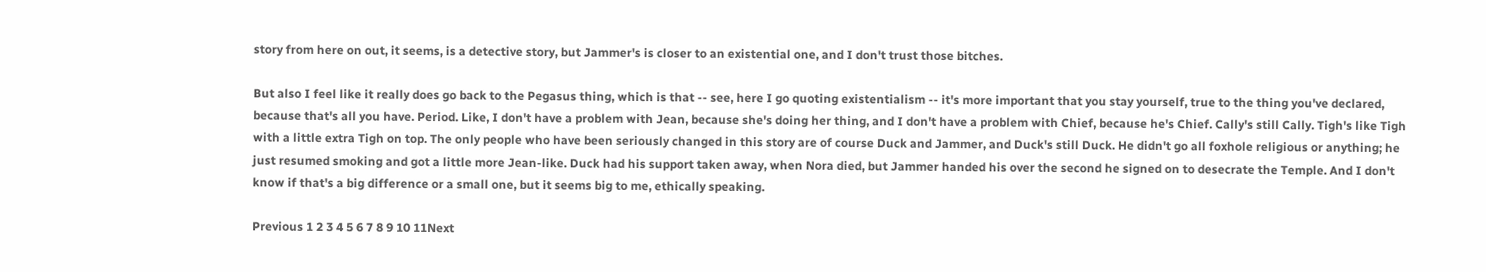story from here on out, it seems, is a detective story, but Jammer's is closer to an existential one, and I don't trust those bitches.

But also I feel like it really does go back to the Pegasus thing, which is that -- see, here I go quoting existentialism -- it's more important that you stay yourself, true to the thing you've declared, because that's all you have. Period. Like, I don't have a problem with Jean, because she's doing her thing, and I don't have a problem with Chief, because he's Chief. Cally's still Cally. Tigh's like Tigh with a little extra Tigh on top. The only people who have been seriously changed in this story are of course Duck and Jammer, and Duck's still Duck. He didn't go all foxhole religious or anything; he just resumed smoking and got a little more Jean-like. Duck had his support taken away, when Nora died, but Jammer handed his over the second he signed on to desecrate the Temple. And I don't know if that's a big difference or a small one, but it seems big to me, ethically speaking.

Previous 1 2 3 4 5 6 7 8 9 10 11Next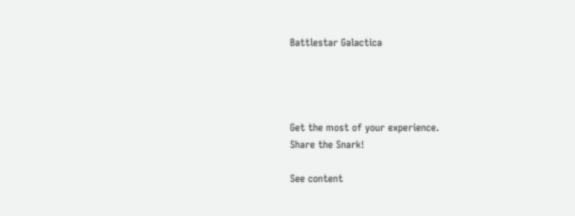Battlestar Galactica




Get the most of your experience.
Share the Snark!

See content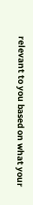relevant to you based on what your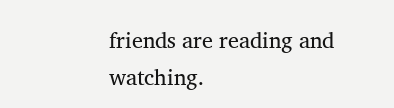friends are reading and watching.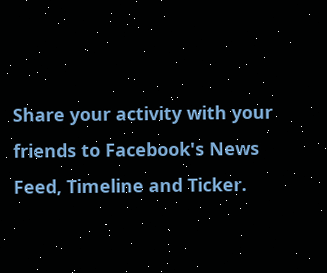Share your activity with your friends to Facebook's News Feed, Timeline and Ticker.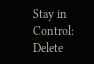Stay in Control: Delete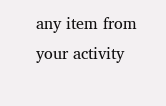any item from your activity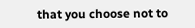that you choose not to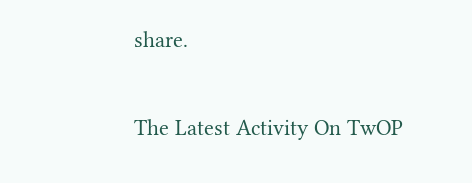share.

The Latest Activity On TwOP